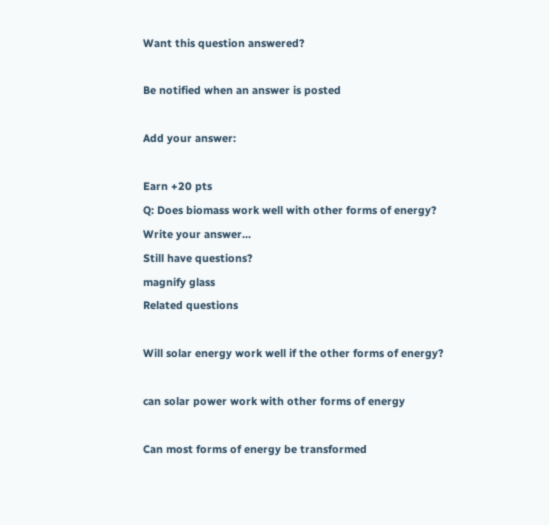Want this question answered?

Be notified when an answer is posted

Add your answer:

Earn +20 pts
Q: Does biomass work well with other forms of energy?
Write your answer...
Still have questions?
magnify glass
Related questions

Will solar energy work well if the other forms of energy?

can solar power work with other forms of energy

Can most forms of energy be transformed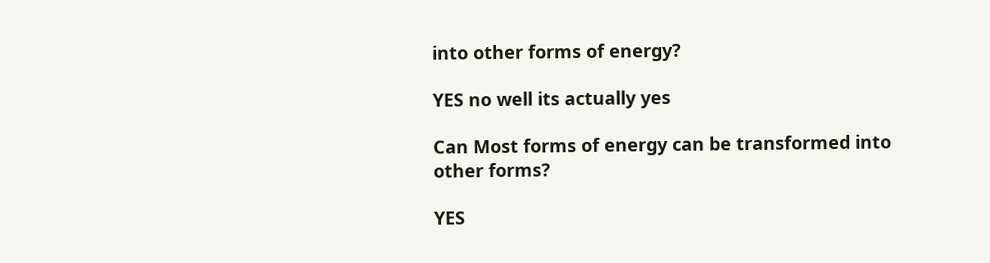into other forms of energy?

YES no well its actually yes

Can Most forms of energy can be transformed into other forms?

YES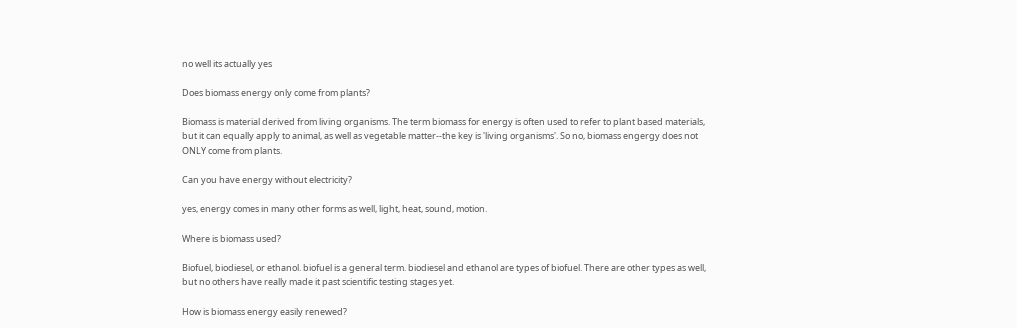no well its actually yes

Does biomass energy only come from plants?

Biomass is material derived from living organisms. The term biomass for energy is often used to refer to plant based materials, but it can equally apply to animal, as well as vegetable matter--the key is 'living organisms'. So no, biomass engergy does not ONLY come from plants.

Can you have energy without electricity?

yes, energy comes in many other forms as well, light, heat, sound, motion.

Where is biomass used?

Biofuel, biodiesel, or ethanol. biofuel is a general term. biodiesel and ethanol are types of biofuel. There are other types as well, but no others have really made it past scientific testing stages yet.

How is biomass energy easily renewed?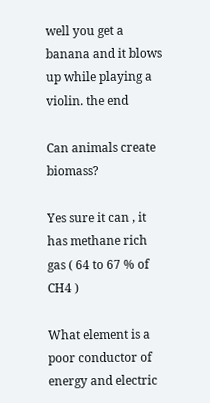well you get a banana and it blows up while playing a violin. the end

Can animals create biomass?

Yes sure it can , it has methane rich gas ( 64 to 67 % of CH4 )

What element is a poor conductor of energy and electric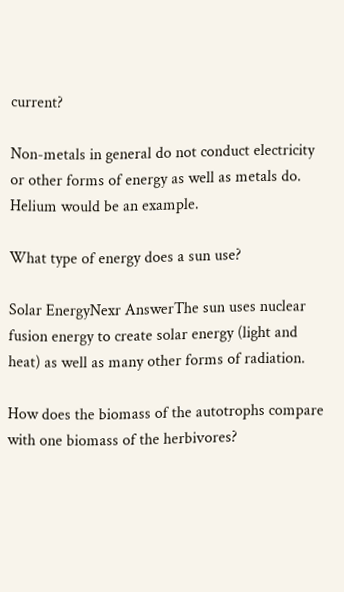current?

Non-metals in general do not conduct electricity or other forms of energy as well as metals do. Helium would be an example.

What type of energy does a sun use?

Solar EnergyNexr AnswerThe sun uses nuclear fusion energy to create solar energy (light and heat) as well as many other forms of radiation.

How does the biomass of the autotrophs compare with one biomass of the herbivores?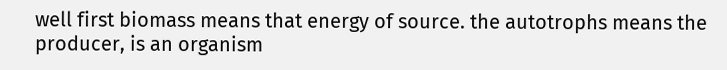well first biomass means that energy of source. the autotrophs means the producer, is an organism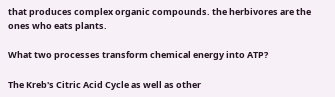that produces complex organic compounds. the herbivores are the ones who eats plants.

What two processes transform chemical energy into ATP?

The Kreb's Citric Acid Cycle as well as other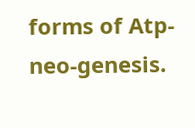forms of Atp-neo-genesis.